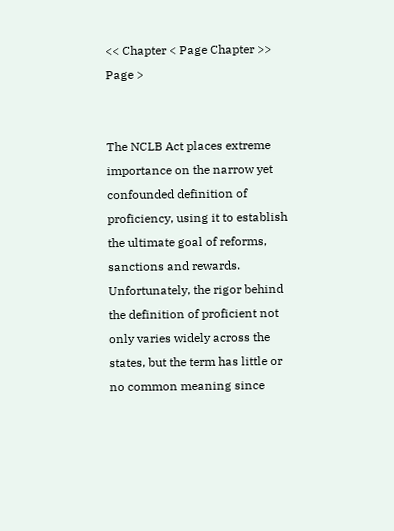<< Chapter < Page Chapter >> Page >


The NCLB Act places extreme importance on the narrow yet confounded definition of proficiency, using it to establish the ultimate goal of reforms, sanctions and rewards. Unfortunately, the rigor behind the definition of proficient not only varies widely across the states, but the term has little or no common meaning since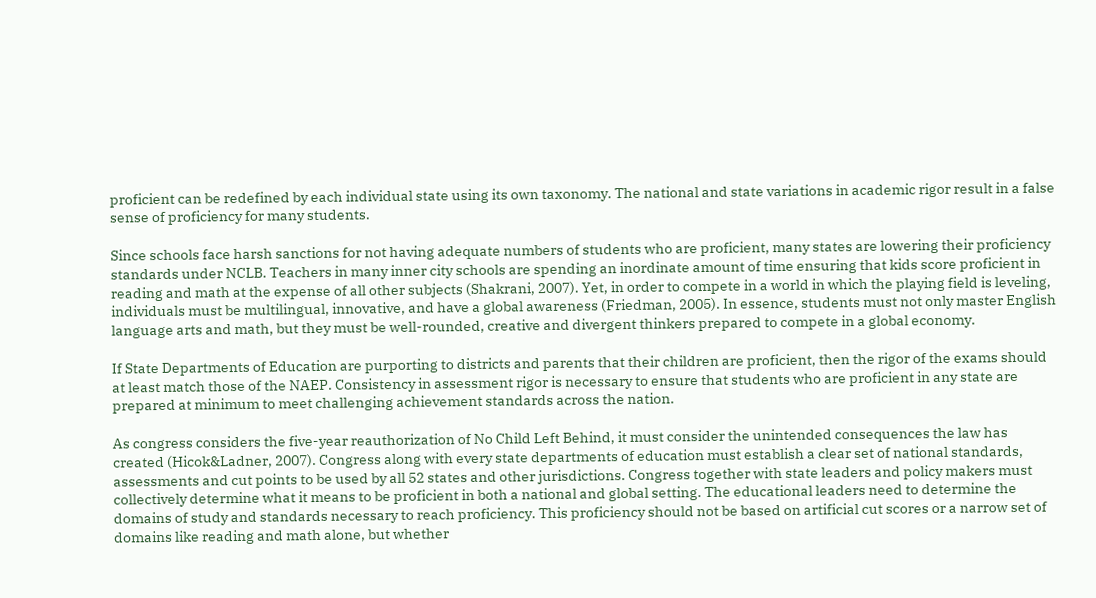proficient can be redefined by each individual state using its own taxonomy. The national and state variations in academic rigor result in a false sense of proficiency for many students.

Since schools face harsh sanctions for not having adequate numbers of students who are proficient, many states are lowering their proficiency standards under NCLB. Teachers in many inner city schools are spending an inordinate amount of time ensuring that kids score proficient in reading and math at the expense of all other subjects (Shakrani, 2007). Yet, in order to compete in a world in which the playing field is leveling, individuals must be multilingual, innovative, and have a global awareness (Friedman, 2005). In essence, students must not only master English language arts and math, but they must be well-rounded, creative and divergent thinkers prepared to compete in a global economy.

If State Departments of Education are purporting to districts and parents that their children are proficient, then the rigor of the exams should at least match those of the NAEP. Consistency in assessment rigor is necessary to ensure that students who are proficient in any state are prepared at minimum to meet challenging achievement standards across the nation.

As congress considers the five-year reauthorization of No Child Left Behind, it must consider the unintended consequences the law has created (Hicok&Ladner, 2007). Congress along with every state departments of education must establish a clear set of national standards, assessments and cut points to be used by all 52 states and other jurisdictions. Congress together with state leaders and policy makers must collectively determine what it means to be proficient in both a national and global setting. The educational leaders need to determine the domains of study and standards necessary to reach proficiency. This proficiency should not be based on artificial cut scores or a narrow set of domains like reading and math alone, but whether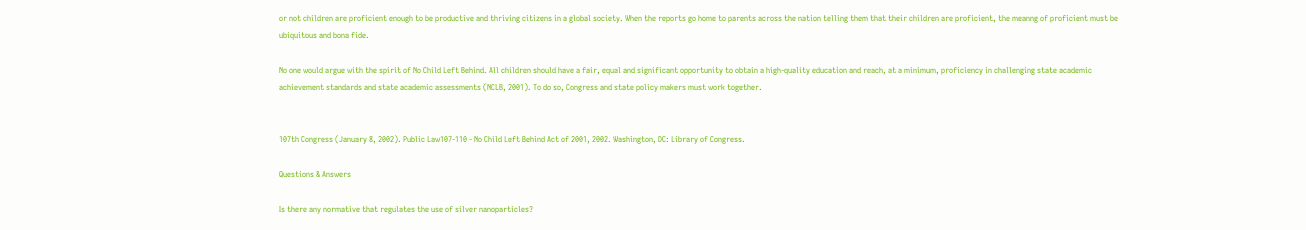or not children are proficient enough to be productive and thriving citizens in a global society. When the reports go home to parents across the nation telling them that their children are proficient, the meanng of proficient must be ubiquitous and bona fide.

No one would argue with the spirit of No Child Left Behind. All children should have a fair, equal and significant opportunity to obtain a high-quality education and reach, at a minimum, proficiency in challenging state academic achievement standards and state academic assessments (NCLB, 2001). To do so, Congress and state policy makers must work together.


107th Congress (January 8, 2002). Public Law107-110 - No Child Left Behind Act of 2001, 2002. Washington, DC: Library of Congress.

Questions & Answers

Is there any normative that regulates the use of silver nanoparticles?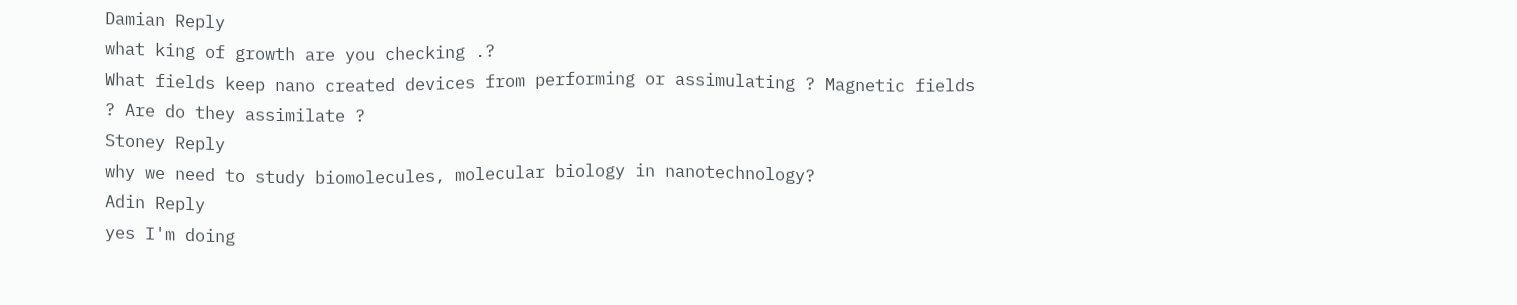Damian Reply
what king of growth are you checking .?
What fields keep nano created devices from performing or assimulating ? Magnetic fields ? Are do they assimilate ?
Stoney Reply
why we need to study biomolecules, molecular biology in nanotechnology?
Adin Reply
yes I'm doing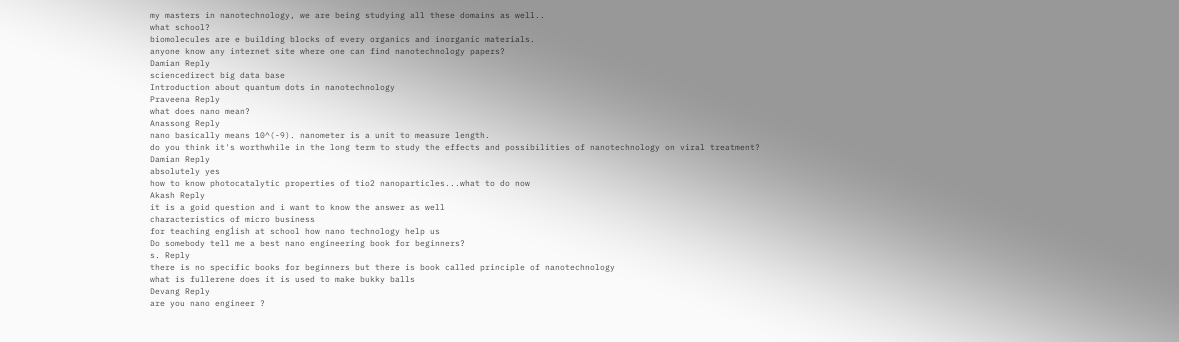my masters in nanotechnology, we are being studying all these domains as well..
what school?
biomolecules are e building blocks of every organics and inorganic materials.
anyone know any internet site where one can find nanotechnology papers?
Damian Reply
sciencedirect big data base
Introduction about quantum dots in nanotechnology
Praveena Reply
what does nano mean?
Anassong Reply
nano basically means 10^(-9). nanometer is a unit to measure length.
do you think it's worthwhile in the long term to study the effects and possibilities of nanotechnology on viral treatment?
Damian Reply
absolutely yes
how to know photocatalytic properties of tio2 nanoparticles...what to do now
Akash Reply
it is a goid question and i want to know the answer as well
characteristics of micro business
for teaching engĺish at school how nano technology help us
Do somebody tell me a best nano engineering book for beginners?
s. Reply
there is no specific books for beginners but there is book called principle of nanotechnology
what is fullerene does it is used to make bukky balls
Devang Reply
are you nano engineer ?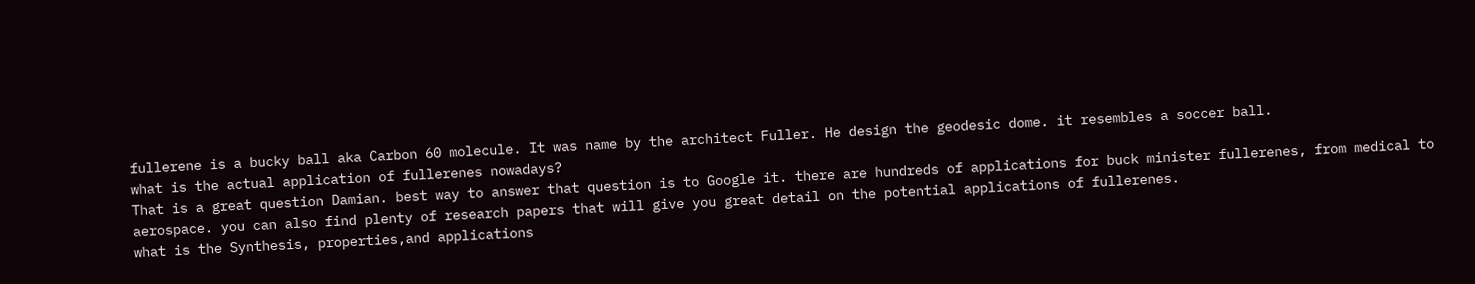fullerene is a bucky ball aka Carbon 60 molecule. It was name by the architect Fuller. He design the geodesic dome. it resembles a soccer ball.
what is the actual application of fullerenes nowadays?
That is a great question Damian. best way to answer that question is to Google it. there are hundreds of applications for buck minister fullerenes, from medical to aerospace. you can also find plenty of research papers that will give you great detail on the potential applications of fullerenes.
what is the Synthesis, properties,and applications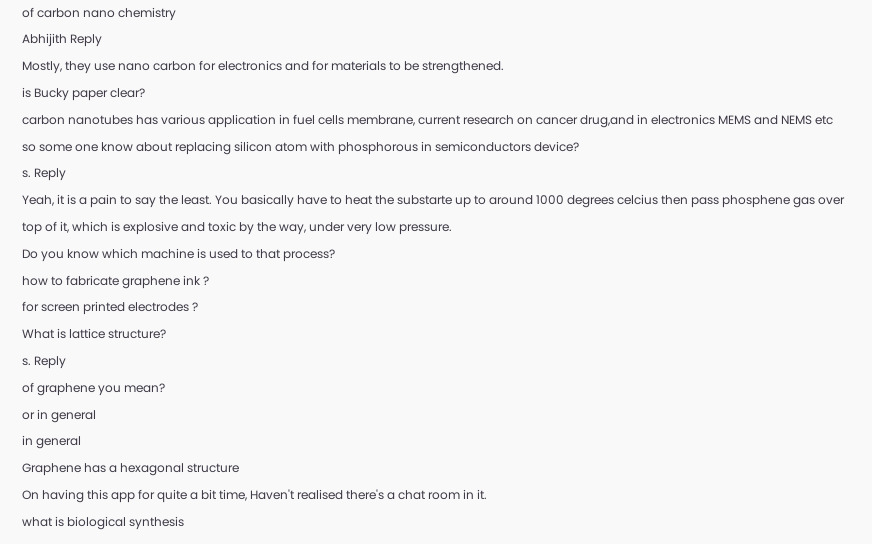of carbon nano chemistry
Abhijith Reply
Mostly, they use nano carbon for electronics and for materials to be strengthened.
is Bucky paper clear?
carbon nanotubes has various application in fuel cells membrane, current research on cancer drug,and in electronics MEMS and NEMS etc
so some one know about replacing silicon atom with phosphorous in semiconductors device?
s. Reply
Yeah, it is a pain to say the least. You basically have to heat the substarte up to around 1000 degrees celcius then pass phosphene gas over top of it, which is explosive and toxic by the way, under very low pressure.
Do you know which machine is used to that process?
how to fabricate graphene ink ?
for screen printed electrodes ?
What is lattice structure?
s. Reply
of graphene you mean?
or in general
in general
Graphene has a hexagonal structure
On having this app for quite a bit time, Haven't realised there's a chat room in it.
what is biological synthesis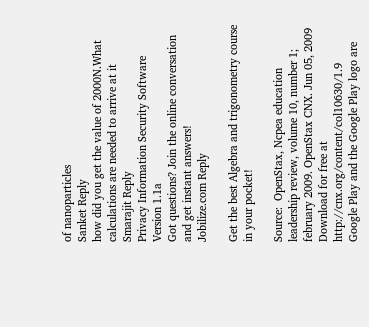of nanoparticles
Sanket Reply
how did you get the value of 2000N.What calculations are needed to arrive at it
Smarajit Reply
Privacy Information Security Software Version 1.1a
Got questions? Join the online conversation and get instant answers!
Jobilize.com Reply

Get the best Algebra and trigonometry course in your pocket!

Source:  OpenStax, Ncpea education leadership review, volume 10, number 1; february 2009. OpenStax CNX. Jun 05, 2009 Download for free at http://cnx.org/content/col10630/1.9
Google Play and the Google Play logo are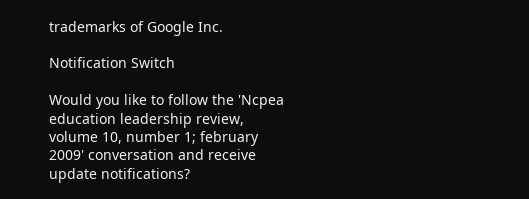trademarks of Google Inc.

Notification Switch

Would you like to follow the 'Ncpea education leadership review, volume 10, number 1; february 2009' conversation and receive update notifications?